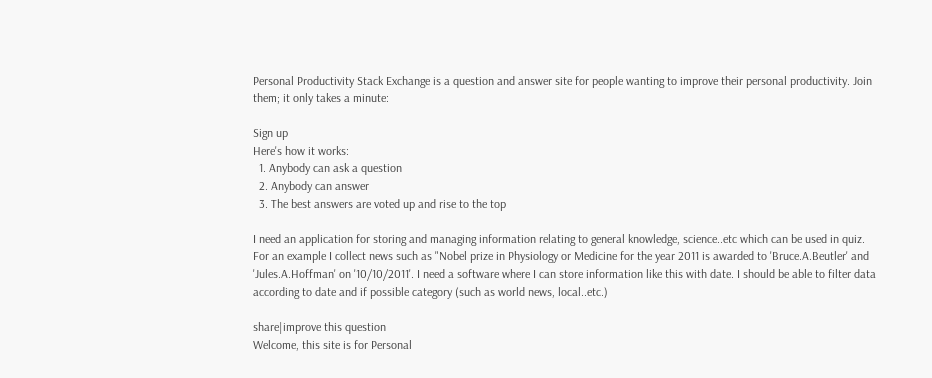Personal Productivity Stack Exchange is a question and answer site for people wanting to improve their personal productivity. Join them; it only takes a minute:

Sign up
Here's how it works:
  1. Anybody can ask a question
  2. Anybody can answer
  3. The best answers are voted up and rise to the top

I need an application for storing and managing information relating to general knowledge, science..etc which can be used in quiz. For an example I collect news such as "Nobel prize in Physiology or Medicine for the year 2011 is awarded to 'Bruce.A.Beutler' and 'Jules.A.Hoffman' on '10/10/2011'. I need a software where I can store information like this with date. I should be able to filter data according to date and if possible category (such as world news, local..etc.)

share|improve this question
Welcome, this site is for Personal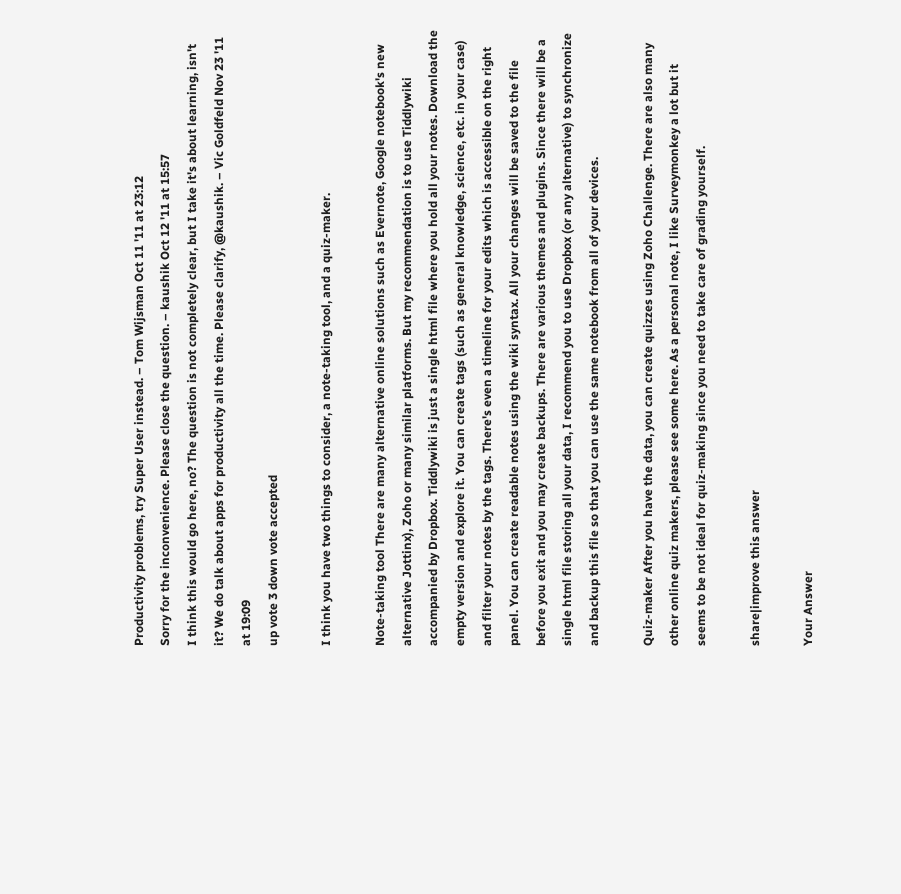Productivity problems, try Super User instead. – Tom Wijsman Oct 11 '11 at 23:12
Sorry for the inconvenience. Please close the question. – kaushik Oct 12 '11 at 15:57
I think this would go here, no? The question is not completely clear, but I take it's about learning, isn't it? We do talk about apps for productivity all the time. Please clarify, @kaushik. – Vic Goldfeld Nov 23 '11 at 19:09
up vote 3 down vote accepted

I think you have two things to consider, a note-taking tool, and a quiz-maker.

Note-taking tool There are many alternative online solutions such as Evernote, Google notebook's new alternative Jottinx), Zoho or many similar platforms. But my recommendation is to use Tiddlywiki accompanied by Dropbox. Tiddlywiki is just a single html file where you hold all your notes. Download the empty version and explore it. You can create tags (such as general knowledge, science, etc. in your case) and filter your notes by the tags. There's even a timeline for your edits which is accessible on the right panel. You can create readable notes using the wiki syntax. All your changes will be saved to the file before you exit and you may create backups. There are various themes and plugins. Since there will be a single html file storing all your data, I recommend you to use Dropbox (or any alternative) to synchronize and backup this file so that you can use the same notebook from all of your devices.

Quiz-maker After you have the data, you can create quizzes using Zoho Challenge. There are also many other online quiz makers, please see some here. As a personal note, I like Surveymonkey a lot but it seems to be not ideal for quiz-making since you need to take care of grading yourself.

share|improve this answer

Your Answer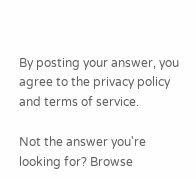By posting your answer, you agree to the privacy policy and terms of service.

Not the answer you're looking for? Browse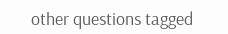other questions tagged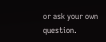or ask your own question.